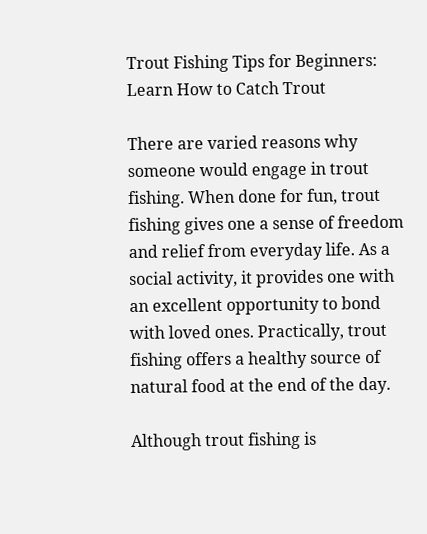Trout Fishing Tips for Beginners: Learn How to Catch Trout

There are varied reasons why someone would engage in trout fishing. When done for fun, trout fishing gives one a sense of freedom and relief from everyday life. As a social activity, it provides one with an excellent opportunity to bond with loved ones. Practically, trout fishing offers a healthy source of natural food at the end of the day.

Although trout fishing is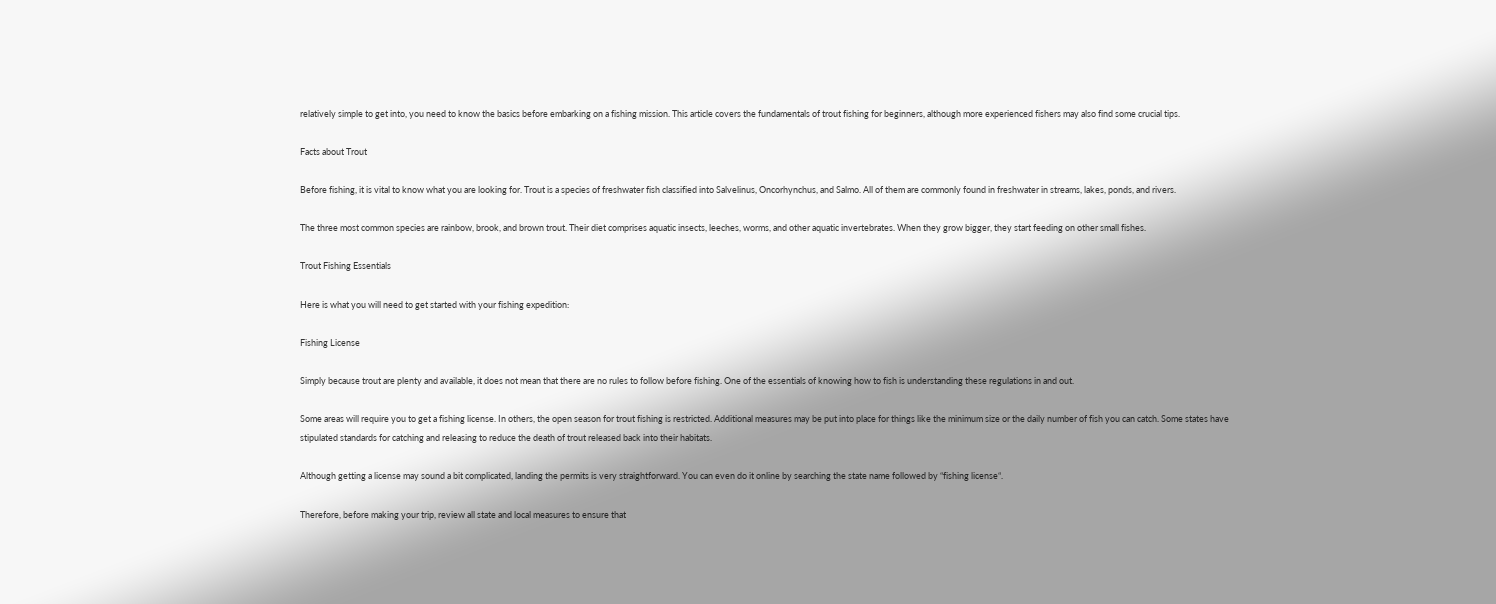relatively simple to get into, you need to know the basics before embarking on a fishing mission. This article covers the fundamentals of trout fishing for beginners, although more experienced fishers may also find some crucial tips.

Facts about Trout

Before fishing, it is vital to know what you are looking for. Trout is a species of freshwater fish classified into Salvelinus, Oncorhynchus, and Salmo. All of them are commonly found in freshwater in streams, lakes, ponds, and rivers.

The three most common species are rainbow, brook, and brown trout. Their diet comprises aquatic insects, leeches, worms, and other aquatic invertebrates. When they grow bigger, they start feeding on other small fishes.

Trout Fishing Essentials

Here is what you will need to get started with your fishing expedition:

Fishing License

Simply because trout are plenty and available, it does not mean that there are no rules to follow before fishing. One of the essentials of knowing how to fish is understanding these regulations in and out.

Some areas will require you to get a fishing license. In others, the open season for trout fishing is restricted. Additional measures may be put into place for things like the minimum size or the daily number of fish you can catch. Some states have stipulated standards for catching and releasing to reduce the death of trout released back into their habitats.

Although getting a license may sound a bit complicated, landing the permits is very straightforward. You can even do it online by searching the state name followed by “fishing license“.

Therefore, before making your trip, review all state and local measures to ensure that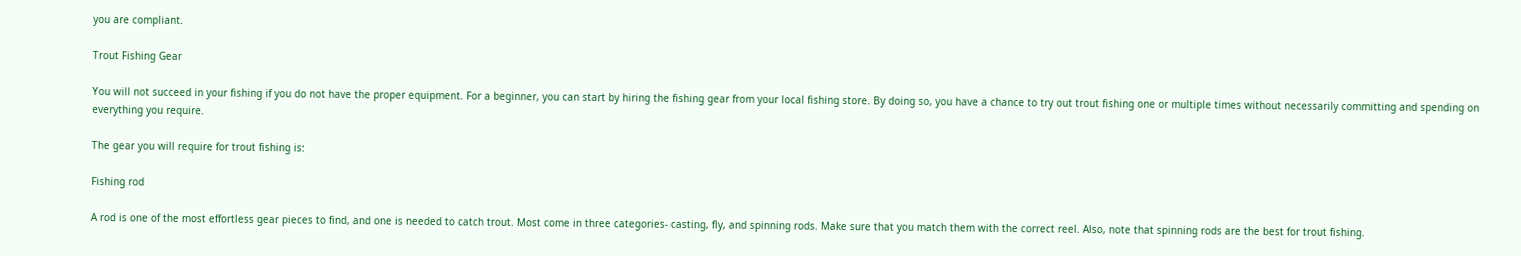you are compliant.

Trout Fishing Gear

You will not succeed in your fishing if you do not have the proper equipment. For a beginner, you can start by hiring the fishing gear from your local fishing store. By doing so, you have a chance to try out trout fishing one or multiple times without necessarily committing and spending on everything you require.

The gear you will require for trout fishing is:

Fishing rod

A rod is one of the most effortless gear pieces to find, and one is needed to catch trout. Most come in three categories- casting, fly, and spinning rods. Make sure that you match them with the correct reel. Also, note that spinning rods are the best for trout fishing.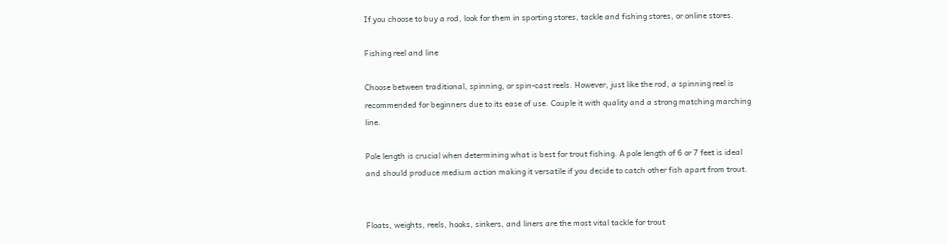If you choose to buy a rod, look for them in sporting stores, tackle and fishing stores, or online stores.

Fishing reel and line

Choose between traditional, spinning, or spin-cast reels. However, just like the rod, a spinning reel is recommended for beginners due to its ease of use. Couple it with quality and a strong matching marching line.

Pole length is crucial when determining what is best for trout fishing. A pole length of 6 or 7 feet is ideal and should produce medium action making it versatile if you decide to catch other fish apart from trout.


Floats, weights, reels, hooks, sinkers, and liners are the most vital tackle for trout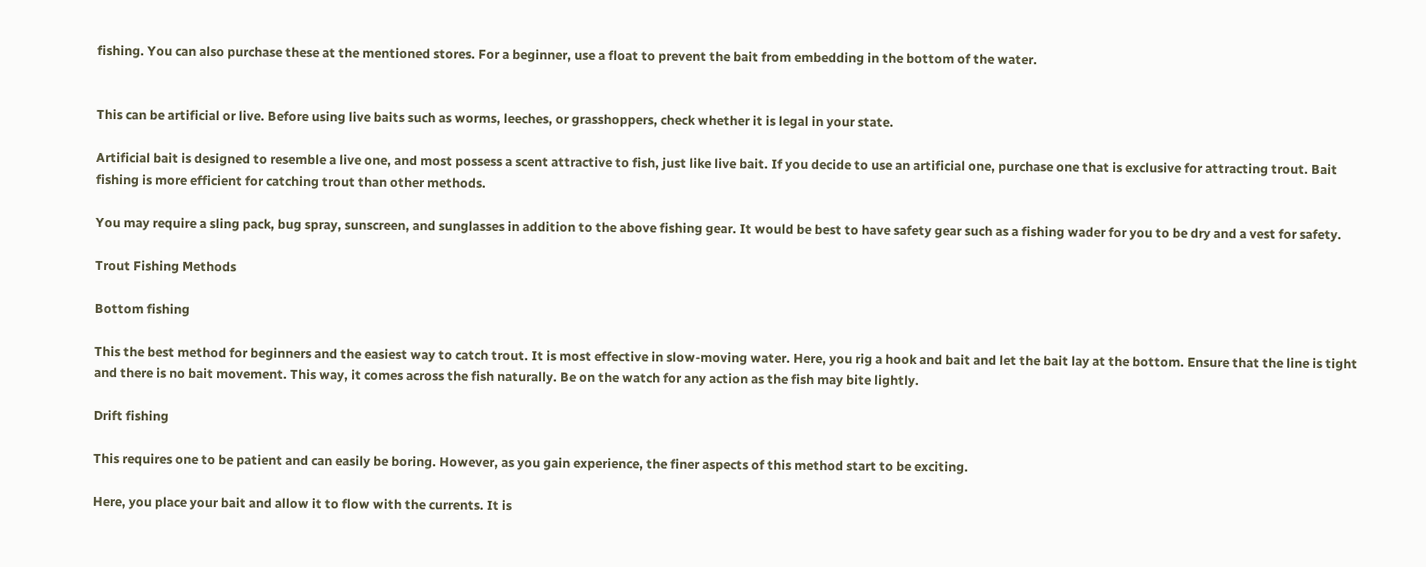fishing. You can also purchase these at the mentioned stores. For a beginner, use a float to prevent the bait from embedding in the bottom of the water.


This can be artificial or live. Before using live baits such as worms, leeches, or grasshoppers, check whether it is legal in your state.

Artificial bait is designed to resemble a live one, and most possess a scent attractive to fish, just like live bait. If you decide to use an artificial one, purchase one that is exclusive for attracting trout. Bait fishing is more efficient for catching trout than other methods.

You may require a sling pack, bug spray, sunscreen, and sunglasses in addition to the above fishing gear. It would be best to have safety gear such as a fishing wader for you to be dry and a vest for safety.

Trout Fishing Methods

Bottom fishing

This the best method for beginners and the easiest way to catch trout. It is most effective in slow-moving water. Here, you rig a hook and bait and let the bait lay at the bottom. Ensure that the line is tight and there is no bait movement. This way, it comes across the fish naturally. Be on the watch for any action as the fish may bite lightly.

Drift fishing

This requires one to be patient and can easily be boring. However, as you gain experience, the finer aspects of this method start to be exciting.

Here, you place your bait and allow it to flow with the currents. It is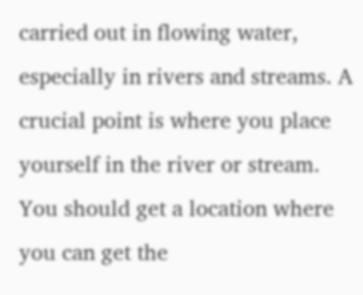carried out in flowing water, especially in rivers and streams. A crucial point is where you place yourself in the river or stream. You should get a location where you can get the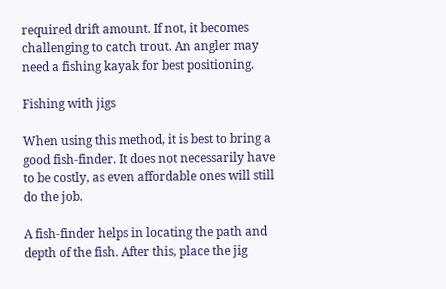required drift amount. If not, it becomes challenging to catch trout. An angler may need a fishing kayak for best positioning.

Fishing with jigs

When using this method, it is best to bring a good fish-finder. It does not necessarily have to be costly, as even affordable ones will still do the job.

A fish-finder helps in locating the path and depth of the fish. After this, place the jig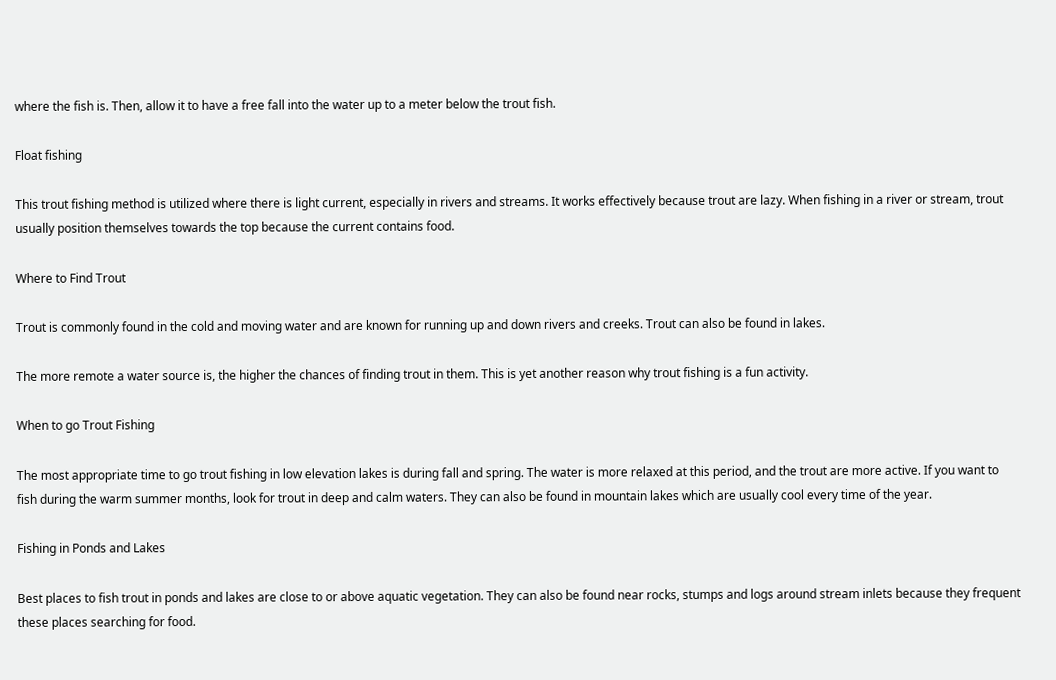where the fish is. Then, allow it to have a free fall into the water up to a meter below the trout fish.

Float fishing

This trout fishing method is utilized where there is light current, especially in rivers and streams. It works effectively because trout are lazy. When fishing in a river or stream, trout usually position themselves towards the top because the current contains food.

Where to Find Trout

Trout is commonly found in the cold and moving water and are known for running up and down rivers and creeks. Trout can also be found in lakes.

The more remote a water source is, the higher the chances of finding trout in them. This is yet another reason why trout fishing is a fun activity.

When to go Trout Fishing

The most appropriate time to go trout fishing in low elevation lakes is during fall and spring. The water is more relaxed at this period, and the trout are more active. If you want to fish during the warm summer months, look for trout in deep and calm waters. They can also be found in mountain lakes which are usually cool every time of the year.

Fishing in Ponds and Lakes

Best places to fish trout in ponds and lakes are close to or above aquatic vegetation. They can also be found near rocks, stumps and logs around stream inlets because they frequent these places searching for food.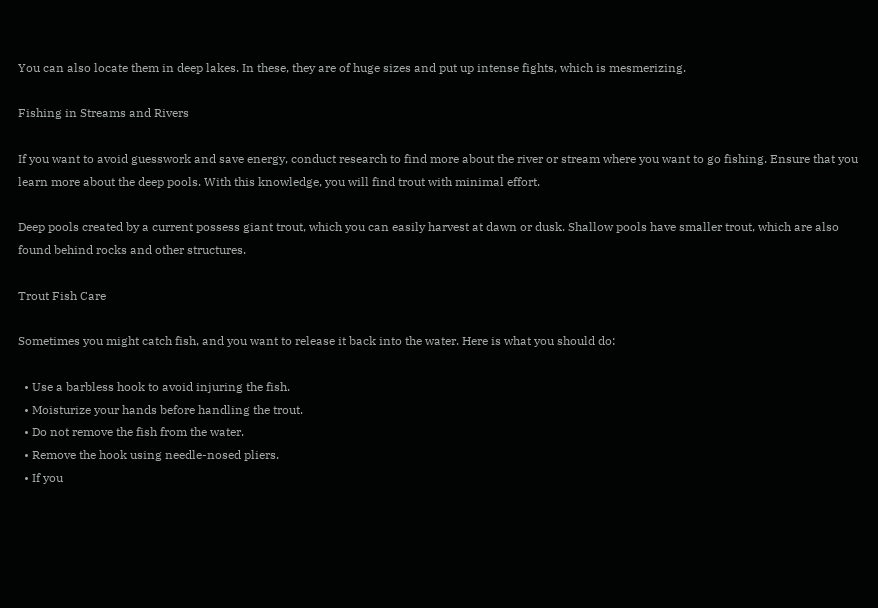You can also locate them in deep lakes. In these, they are of huge sizes and put up intense fights, which is mesmerizing.

Fishing in Streams and Rivers

If you want to avoid guesswork and save energy, conduct research to find more about the river or stream where you want to go fishing. Ensure that you learn more about the deep pools. With this knowledge, you will find trout with minimal effort.

Deep pools created by a current possess giant trout, which you can easily harvest at dawn or dusk. Shallow pools have smaller trout, which are also found behind rocks and other structures.

Trout Fish Care

Sometimes you might catch fish, and you want to release it back into the water. Here is what you should do:

  • Use a barbless hook to avoid injuring the fish.
  • Moisturize your hands before handling the trout.
  • Do not remove the fish from the water.
  • Remove the hook using needle-nosed pliers.
  • If you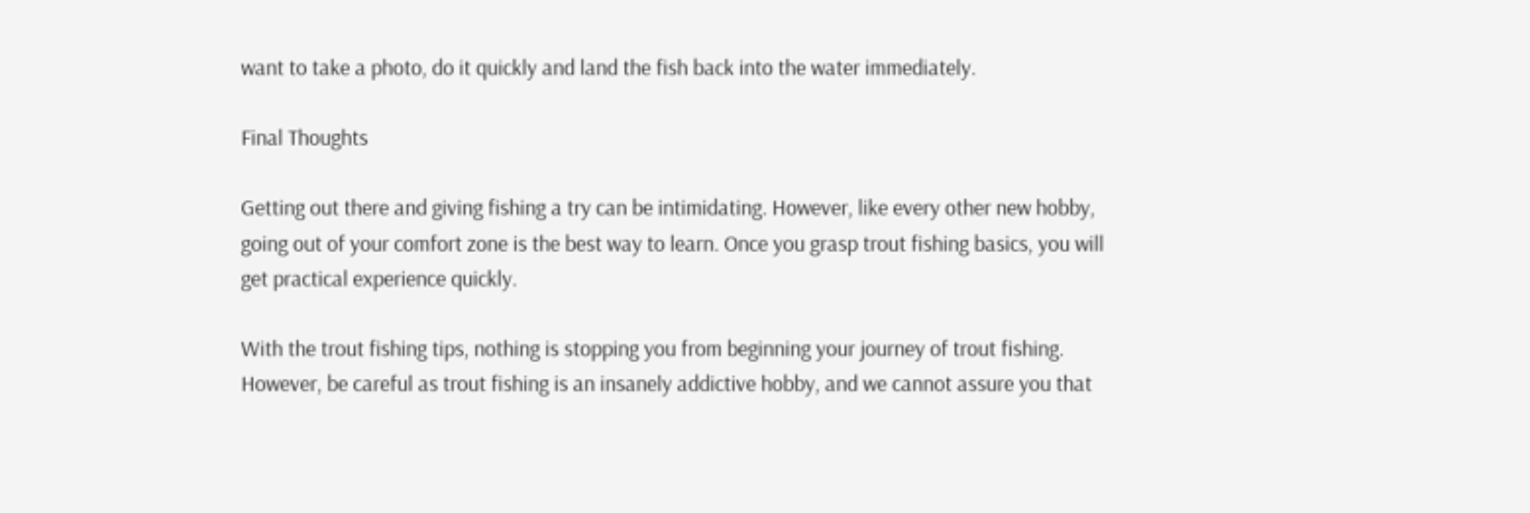want to take a photo, do it quickly and land the fish back into the water immediately.

Final Thoughts

Getting out there and giving fishing a try can be intimidating. However, like every other new hobby, going out of your comfort zone is the best way to learn. Once you grasp trout fishing basics, you will get practical experience quickly.

With the trout fishing tips, nothing is stopping you from beginning your journey of trout fishing. However, be careful as trout fishing is an insanely addictive hobby, and we cannot assure you that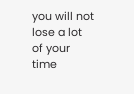you will not lose a lot of your time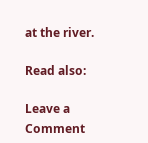at the river.

Read also:

Leave a Comment